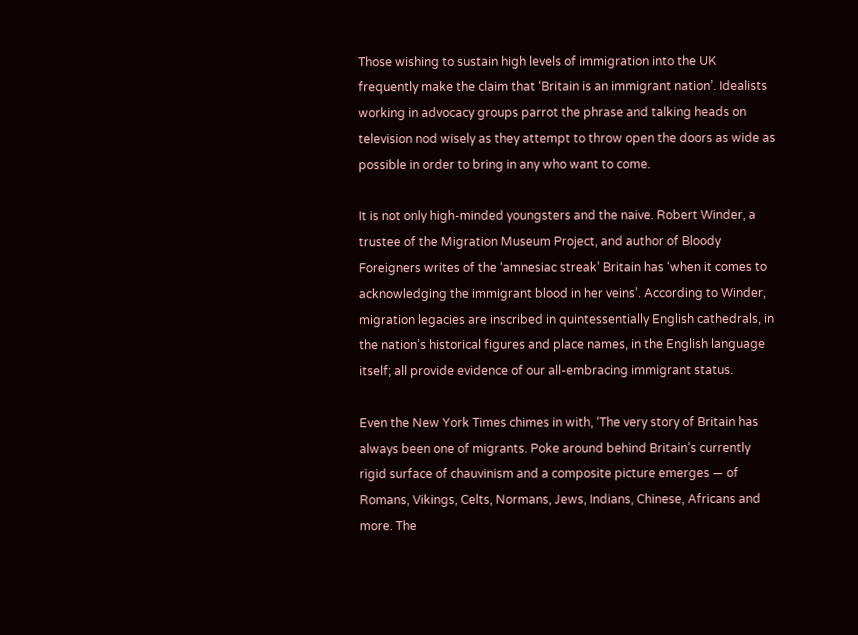Those wishing to sustain high levels of immigration into the UK frequently make the claim that ‘Britain is an immigrant nation’. Idealists working in advocacy groups parrot the phrase and talking heads on television nod wisely as they attempt to throw open the doors as wide as possible in order to bring in any who want to come.

It is not only high-minded youngsters and the naive. Robert Winder, a trustee of the Migration Museum Project, and author of Bloody Foreigners writes of the ‘amnesiac streak’ Britain has ‘when it comes to acknowledging the immigrant blood in her veins’. According to Winder, migration legacies are inscribed in quintessentially English cathedrals, in the nation’s historical figures and place names, in the English language itself; all provide evidence of our all-embracing immigrant status.

Even the New York Times chimes in with, ‘The very story of Britain has always been one of migrants. Poke around behind Britain’s currently rigid surface of chauvinism and a composite picture emerges — of Romans, Vikings, Celts, Normans, Jews, Indians, Chinese, Africans and more. The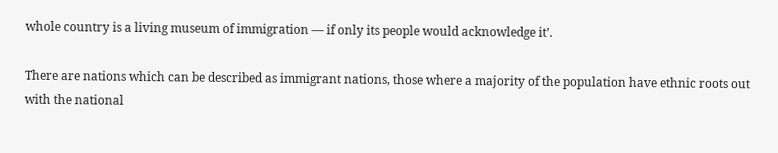whole country is a living museum of immigration — if only its people would acknowledge it’.

There are nations which can be described as immigrant nations, those where a majority of the population have ethnic roots out with the national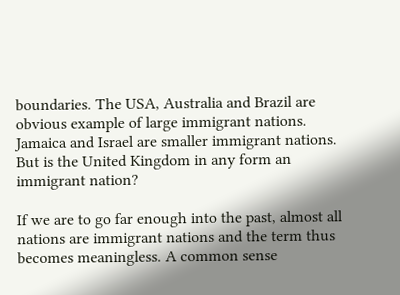boundaries. The USA, Australia and Brazil are obvious example of large immigrant nations. Jamaica and Israel are smaller immigrant nations. But is the United Kingdom in any form an immigrant nation?

If we are to go far enough into the past, almost all nations are immigrant nations and the term thus becomes meaningless. A common sense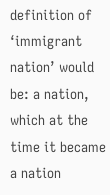definition of ‘immigrant nation’ would be: a nation, which at the time it became a nation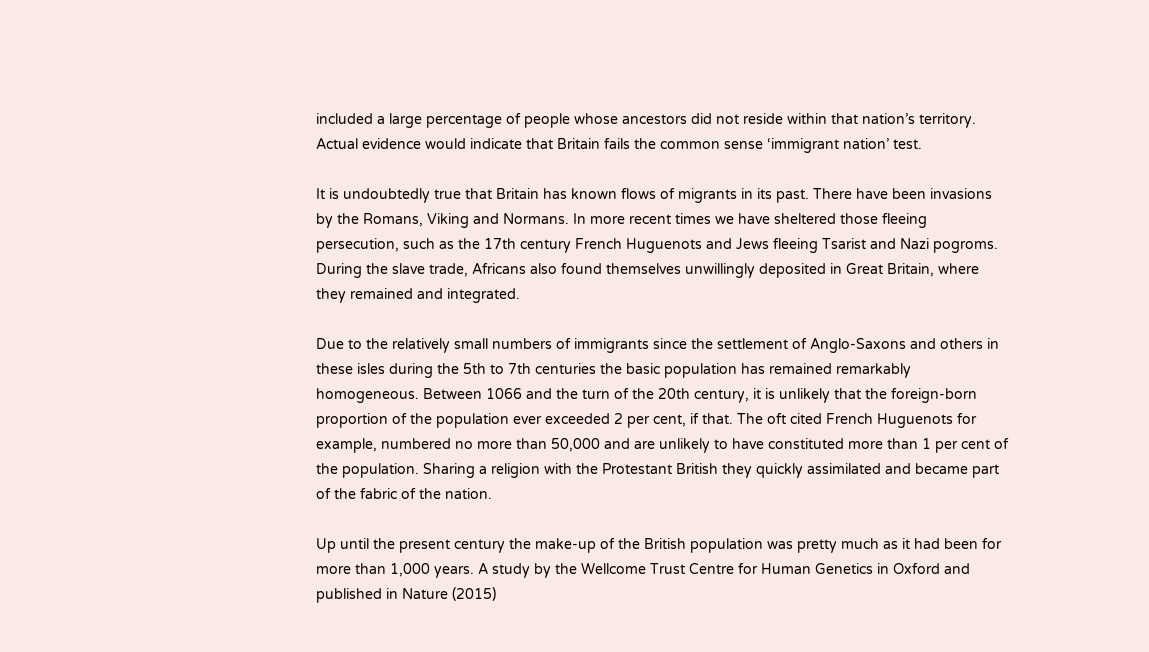included a large percentage of people whose ancestors did not reside within that nation’s territory. Actual evidence would indicate that Britain fails the common sense ‘immigrant nation’ test.

It is undoubtedly true that Britain has known flows of migrants in its past. There have been invasions by the Romans, Viking and Normans. In more recent times we have sheltered those fleeing persecution, such as the 17th century French Huguenots and Jews fleeing Tsarist and Nazi pogroms. During the slave trade, Africans also found themselves unwillingly deposited in Great Britain, where they remained and integrated.

Due to the relatively small numbers of immigrants since the settlement of Anglo-Saxons and others in these isles during the 5th to 7th centuries the basic population has remained remarkably homogeneous. Between 1066 and the turn of the 20th century, it is unlikely that the foreign-born proportion of the population ever exceeded 2 per cent, if that. The oft cited French Huguenots for example, numbered no more than 50,000 and are unlikely to have constituted more than 1 per cent of the population. Sharing a religion with the Protestant British they quickly assimilated and became part of the fabric of the nation.

Up until the present century the make-up of the British population was pretty much as it had been for more than 1,000 years. A study by the Wellcome Trust Centre for Human Genetics in Oxford and published in Nature (2015)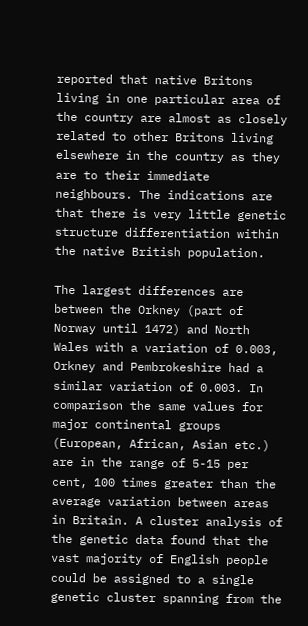reported that native Britons living in one particular area of the country are almost as closely related to other Britons living elsewhere in the country as they are to their immediate neighbours. The indications are that there is very little genetic structure differentiation within the native British population.

The largest differences are between the Orkney (part of Norway until 1472) and North Wales with a variation of 0.003, Orkney and Pembrokeshire had a similar variation of 0.003. In comparison the same values for major continental groups (European, African, Asian etc.) are in the range of 5-15 per cent, 100 times greater than the average variation between areas in Britain. A cluster analysis of the genetic data found that the vast majority of English people could be assigned to a single genetic cluster spanning from the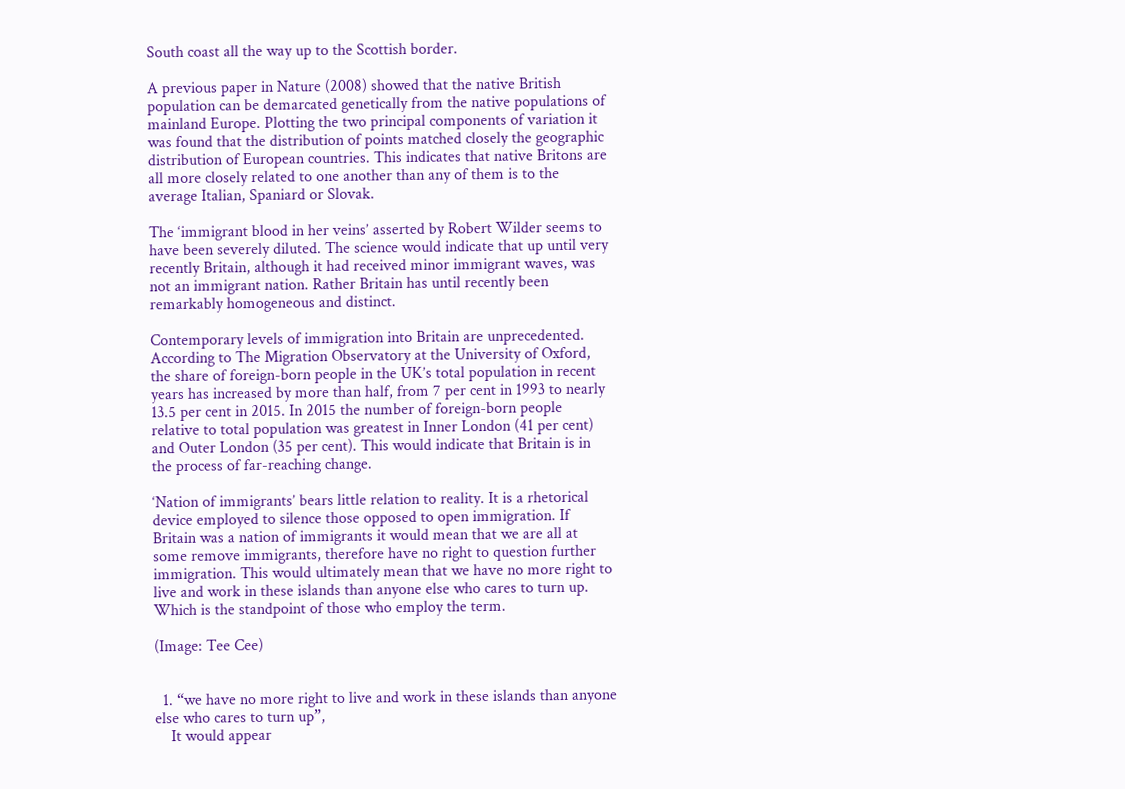South coast all the way up to the Scottish border.

A previous paper in Nature (2008) showed that the native British population can be demarcated genetically from the native populations of mainland Europe. Plotting the two principal components of variation it was found that the distribution of points matched closely the geographic distribution of European countries. This indicates that native Britons are all more closely related to one another than any of them is to the average Italian, Spaniard or Slovak.

The ‘immigrant blood in her veins’ asserted by Robert Wilder seems to have been severely diluted. The science would indicate that up until very recently Britain, although it had received minor immigrant waves, was not an immigrant nation. Rather Britain has until recently been remarkably homogeneous and distinct.

Contemporary levels of immigration into Britain are unprecedented. According to The Migration Observatory at the University of Oxford, the share of foreign-born people in the UK’s total population in recent years has increased by more than half, from 7 per cent in 1993 to nearly 13.5 per cent in 2015. In 2015 the number of foreign-born people relative to total population was greatest in Inner London (41 per cent) and Outer London (35 per cent). This would indicate that Britain is in the process of far-reaching change.

‘Nation of immigrants’ bears little relation to reality. It is a rhetorical device employed to silence those opposed to open immigration. If Britain was a nation of immigrants it would mean that we are all at some remove immigrants, therefore have no right to question further immigration. This would ultimately mean that we have no more right to live and work in these islands than anyone else who cares to turn up. Which is the standpoint of those who employ the term.

(Image: Tee Cee)


  1. “we have no more right to live and work in these islands than anyone else who cares to turn up”,
    It would appear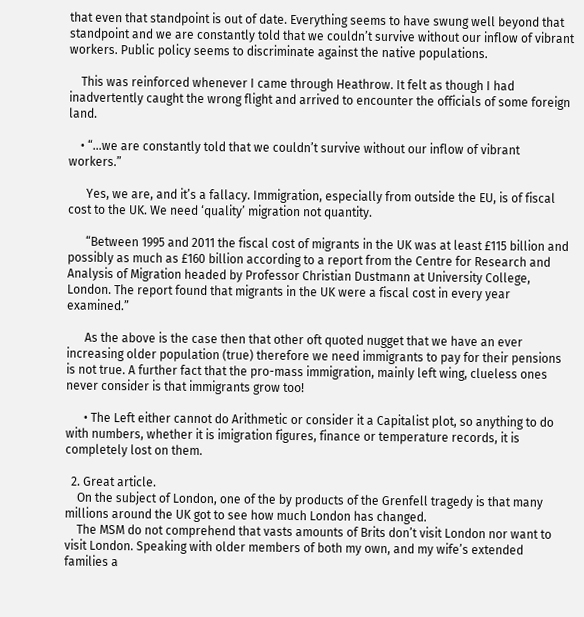that even that standpoint is out of date. Everything seems to have swung well beyond that standpoint and we are constantly told that we couldn’t survive without our inflow of vibrant workers. Public policy seems to discriminate against the native populations.

    This was reinforced whenever I came through Heathrow. It felt as though I had inadvertently caught the wrong flight and arrived to encounter the officials of some foreign land.

    • “…we are constantly told that we couldn’t survive without our inflow of vibrant workers.”

      Yes, we are, and it’s a fallacy. Immigration, especially from outside the EU, is of fiscal cost to the UK. We need ‘quality’ migration not quantity.

      “Between 1995 and 2011 the fiscal cost of migrants in the UK was at least £115 billion and possibly as much as £160 billion according to a report from the Centre for Research and Analysis of Migration headed by Professor Christian Dustmann at University College, London. The report found that migrants in the UK were a fiscal cost in every year examined.”

      As the above is the case then that other oft quoted nugget that we have an ever increasing older population (true) therefore we need immigrants to pay for their pensions is not true. A further fact that the pro-mass immigration, mainly left wing, clueless ones never consider is that immigrants grow too!

      • The Left either cannot do Arithmetic or consider it a Capitalist plot, so anything to do with numbers, whether it is imigration figures, finance or temperature records, it is completely lost on them.

  2. Great article.
    On the subject of London, one of the by products of the Grenfell tragedy is that many millions around the UK got to see how much London has changed.
    The MSM do not comprehend that vasts amounts of Brits don’t visit London nor want to visit London. Speaking with older members of both my own, and my wife’s extended families a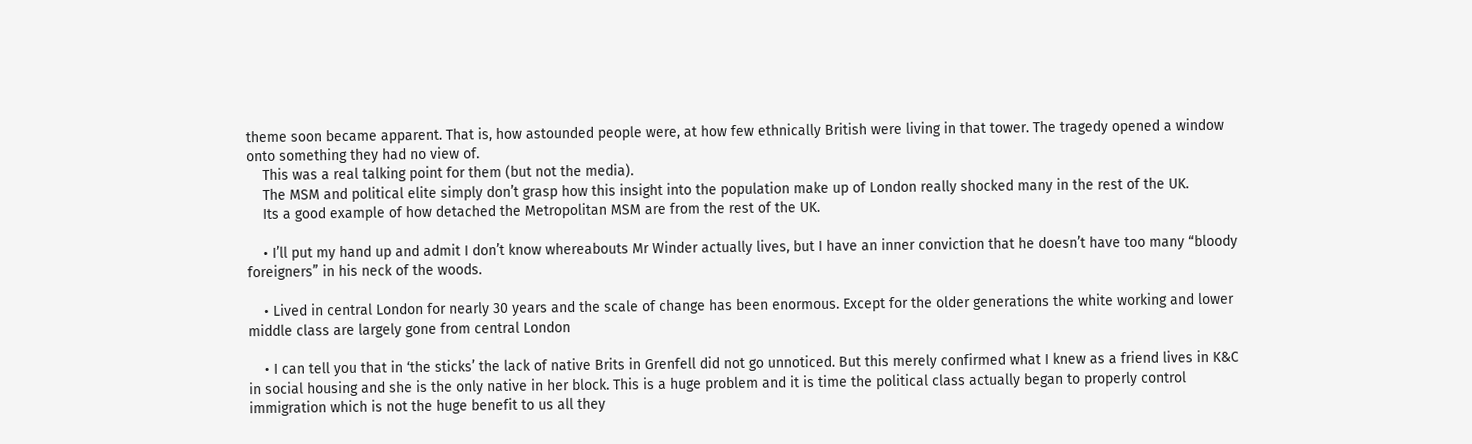theme soon became apparent. That is, how astounded people were, at how few ethnically British were living in that tower. The tragedy opened a window onto something they had no view of.
    This was a real talking point for them (but not the media).
    The MSM and political elite simply don’t grasp how this insight into the population make up of London really shocked many in the rest of the UK.
    Its a good example of how detached the Metropolitan MSM are from the rest of the UK.

    • I’ll put my hand up and admit I don’t know whereabouts Mr Winder actually lives, but I have an inner conviction that he doesn’t have too many “bloody foreigners” in his neck of the woods.

    • Lived in central London for nearly 30 years and the scale of change has been enormous. Except for the older generations the white working and lower middle class are largely gone from central London

    • I can tell you that in ‘the sticks’ the lack of native Brits in Grenfell did not go unnoticed. But this merely confirmed what I knew as a friend lives in K&C in social housing and she is the only native in her block. This is a huge problem and it is time the political class actually began to properly control immigration which is not the huge benefit to us all they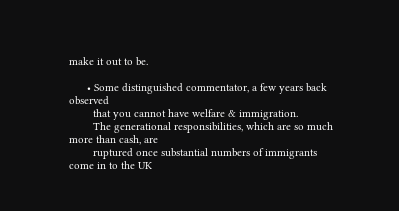make it out to be.

      • Some distinguished commentator, a few years back observed
        that you cannot have welfare & immigration.
        The generational responsibilities, which are so much more than cash, are
        ruptured once substantial numbers of immigrants come in to the UK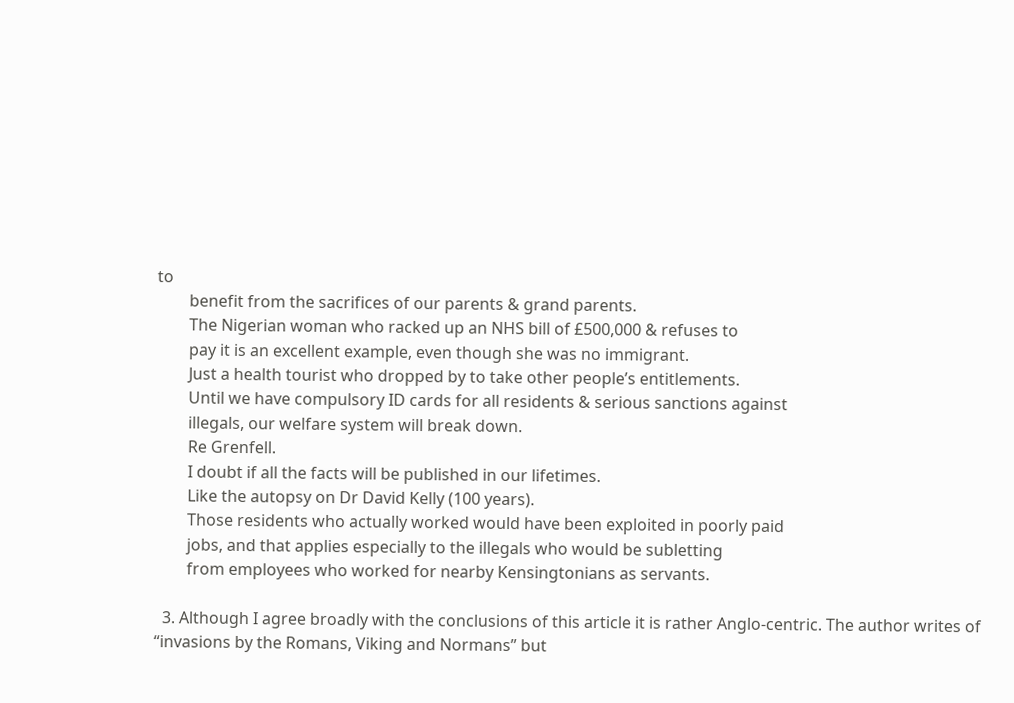to
        benefit from the sacrifices of our parents & grand parents.
        The Nigerian woman who racked up an NHS bill of £500,000 & refuses to
        pay it is an excellent example, even though she was no immigrant.
        Just a health tourist who dropped by to take other people’s entitlements.
        Until we have compulsory ID cards for all residents & serious sanctions against
        illegals, our welfare system will break down.
        Re Grenfell.
        I doubt if all the facts will be published in our lifetimes.
        Like the autopsy on Dr David Kelly (100 years).
        Those residents who actually worked would have been exploited in poorly paid
        jobs, and that applies especially to the illegals who would be subletting
        from employees who worked for nearby Kensingtonians as servants.

  3. Although I agree broadly with the conclusions of this article it is rather Anglo-centric. The author writes of “invasions by the Romans, Viking and Normans” but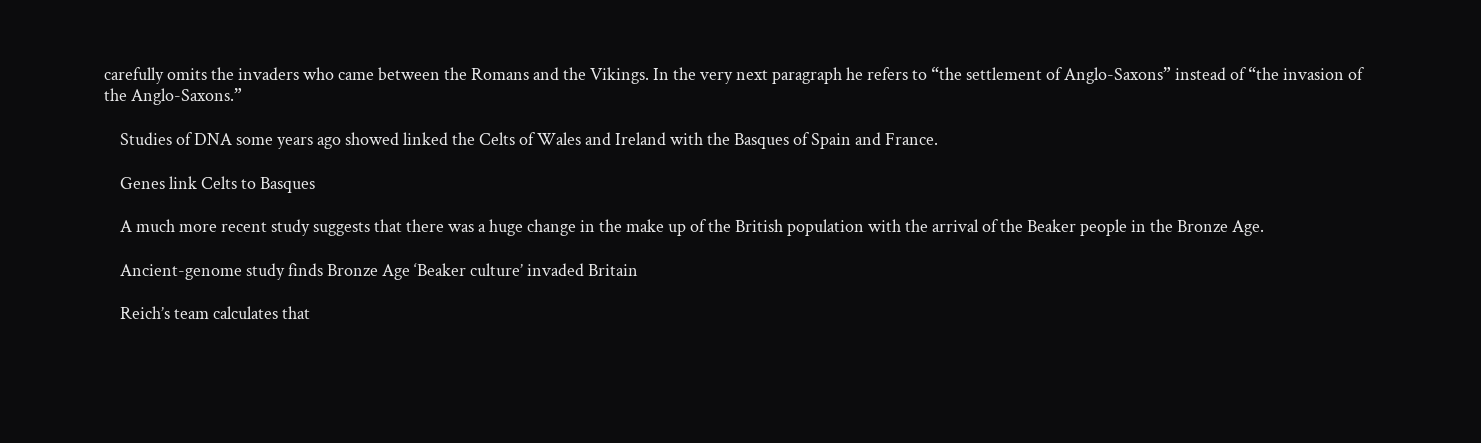carefully omits the invaders who came between the Romans and the Vikings. In the very next paragraph he refers to “the settlement of Anglo-Saxons” instead of “the invasion of the Anglo-Saxons.”

    Studies of DNA some years ago showed linked the Celts of Wales and Ireland with the Basques of Spain and France.

    Genes link Celts to Basques

    A much more recent study suggests that there was a huge change in the make up of the British population with the arrival of the Beaker people in the Bronze Age.

    Ancient-genome study finds Bronze Age ‘Beaker culture’ invaded Britain

    Reich’s team calculates that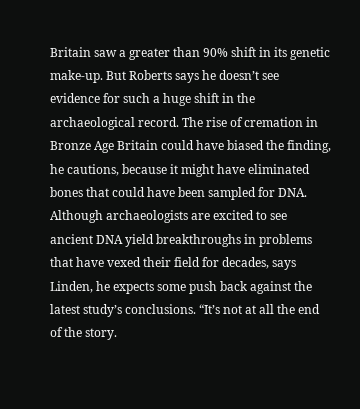Britain saw a greater than 90% shift in its genetic make-up. But Roberts says he doesn’t see evidence for such a huge shift in the archaeological record. The rise of cremation in Bronze Age Britain could have biased the finding, he cautions, because it might have eliminated bones that could have been sampled for DNA. Although archaeologists are excited to see ancient DNA yield breakthroughs in problems that have vexed their field for decades, says Linden, he expects some push back against the latest study’s conclusions. “It’s not at all the end of the story.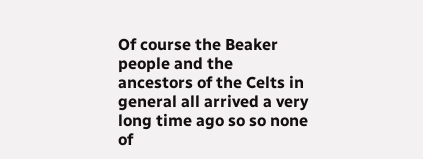Of course the Beaker people and the ancestors of the Celts in general all arrived a very long time ago so so none of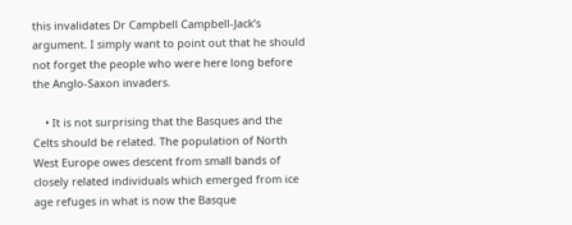this invalidates Dr Campbell Campbell-Jack’s argument. I simply want to point out that he should not forget the people who were here long before the Anglo-Saxon invaders.

    • It is not surprising that the Basques and the Celts should be related. The population of North West Europe owes descent from small bands of closely related individuals which emerged from ice age refuges in what is now the Basque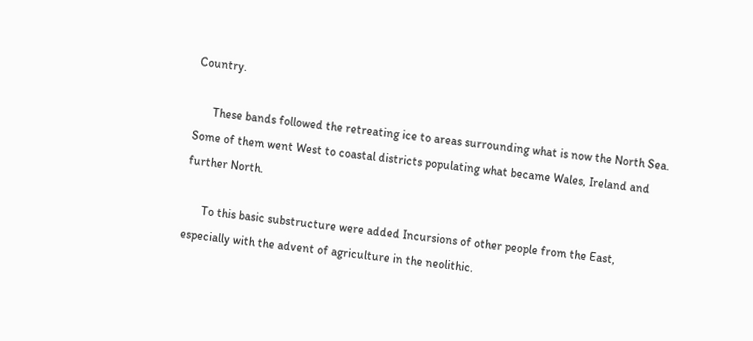Country.

      These bands followed the retreating ice to areas surrounding what is now the North Sea. Some of them went West to coastal districts populating what became Wales, Ireland and further North.

      To this basic substructure were added Incursions of other people from the East, especially with the advent of agriculture in the neolithic.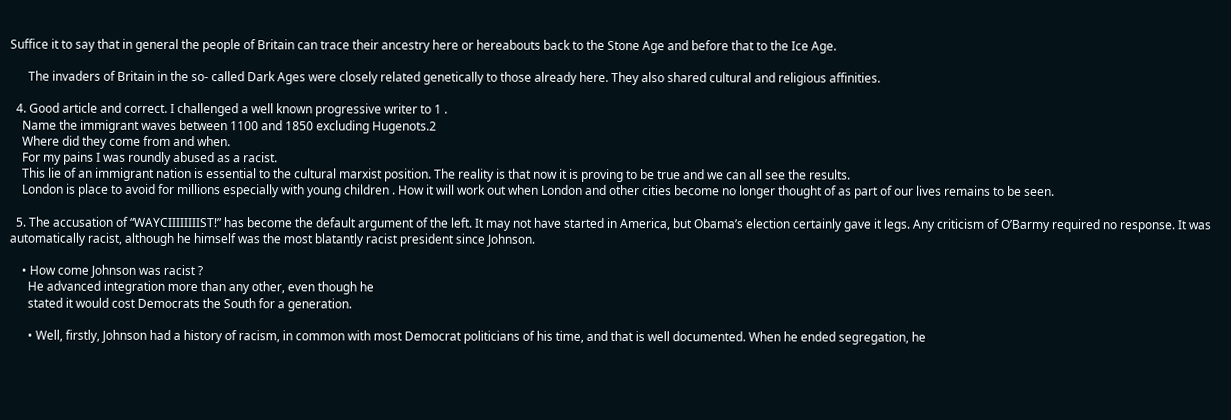Suffice it to say that in general the people of Britain can trace their ancestry here or hereabouts back to the Stone Age and before that to the Ice Age.

      The invaders of Britain in the so- called Dark Ages were closely related genetically to those already here. They also shared cultural and religious affinities.

  4. Good article and correct. I challenged a well known progressive writer to 1 .
    Name the immigrant waves between 1100 and 1850 excluding Hugenots.2
    Where did they come from and when.
    For my pains I was roundly abused as a racist.
    This lie of an immigrant nation is essential to the cultural marxist position. The reality is that now it is proving to be true and we can all see the results.
    London is place to avoid for millions especially with young children . How it will work out when London and other cities become no longer thought of as part of our lives remains to be seen.

  5. The accusation of “WAYCIIIIIIIIST!” has become the default argument of the left. It may not have started in America, but Obama’s election certainly gave it legs. Any criticism of O’Barmy required no response. It was automatically racist, although he himself was the most blatantly racist president since Johnson.

    • How come Johnson was racist ?
      He advanced integration more than any other, even though he
      stated it would cost Democrats the South for a generation.

      • Well, firstly, Johnson had a history of racism, in common with most Democrat politicians of his time, and that is well documented. When he ended segregation, he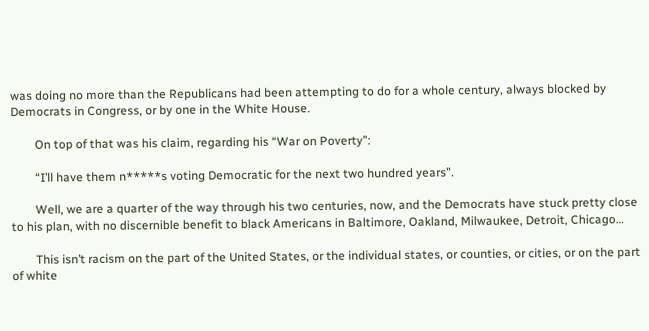was doing no more than the Republicans had been attempting to do for a whole century, always blocked by Democrats in Congress, or by one in the White House.

        On top of that was his claim, regarding his “War on Poverty”:

        “I’ll have them n*****s voting Democratic for the next two hundred years”.

        Well, we are a quarter of the way through his two centuries, now, and the Democrats have stuck pretty close to his plan, with no discernible benefit to black Americans in Baltimore, Oakland, Milwaukee, Detroit, Chicago…

        This isn’t racism on the part of the United States, or the individual states, or counties, or cities, or on the part of white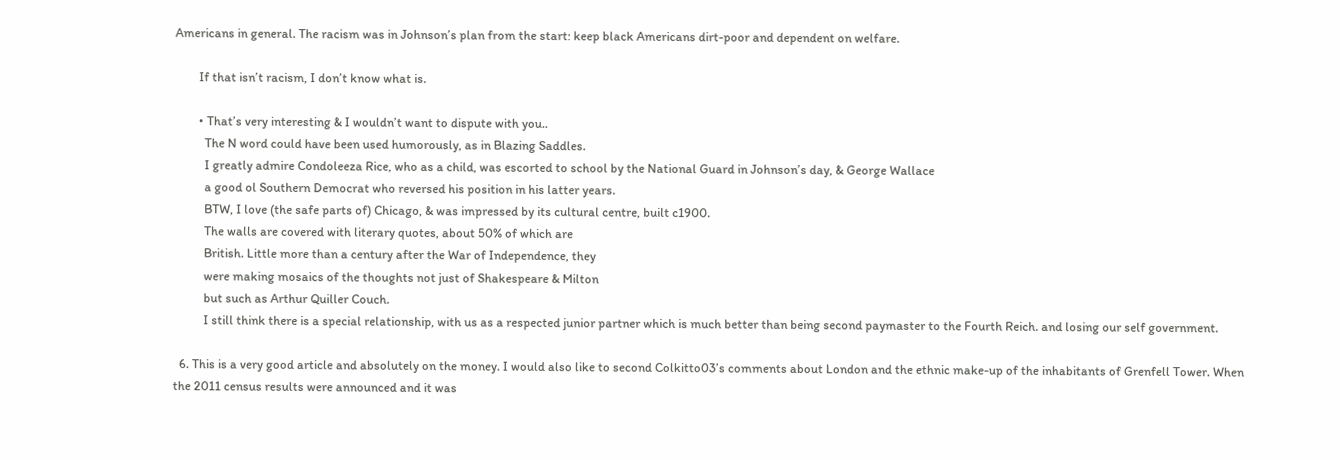Americans in general. The racism was in Johnson’s plan from the start: keep black Americans dirt-poor and dependent on welfare.

        If that isn’t racism, I don’t know what is.

        • That’s very interesting & I wouldn’t want to dispute with you..
          The N word could have been used humorously, as in Blazing Saddles.
          I greatly admire Condoleeza Rice, who as a child, was escorted to school by the National Guard in Johnson’s day, & George Wallace
          a good ol Southern Democrat who reversed his position in his latter years.
          BTW, I love (the safe parts of) Chicago, & was impressed by its cultural centre, built c1900.
          The walls are covered with literary quotes, about 50% of which are
          British. Little more than a century after the War of Independence, they
          were making mosaics of the thoughts not just of Shakespeare & Milton
          but such as Arthur Quiller Couch.
          I still think there is a special relationship, with us as a respected junior partner which is much better than being second paymaster to the Fourth Reich. and losing our self government.

  6. This is a very good article and absolutely on the money. I would also like to second Colkitto03’s comments about London and the ethnic make-up of the inhabitants of Grenfell Tower. When the 2011 census results were announced and it was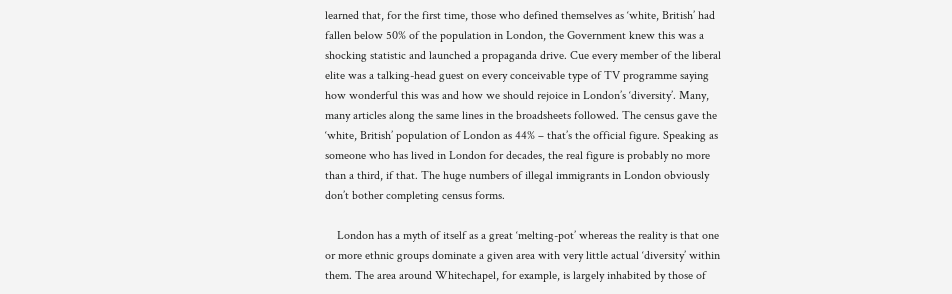learned that, for the first time, those who defined themselves as ‘white, British’ had fallen below 50% of the population in London, the Government knew this was a shocking statistic and launched a propaganda drive. Cue every member of the liberal elite was a talking-head guest on every conceivable type of TV programme saying how wonderful this was and how we should rejoice in London’s ‘diversity’. Many, many articles along the same lines in the broadsheets followed. The census gave the ‘white, British’ population of London as 44% – that’s the official figure. Speaking as someone who has lived in London for decades, the real figure is probably no more than a third, if that. The huge numbers of illegal immigrants in London obviously don’t bother completing census forms.

    London has a myth of itself as a great ‘melting-pot’ whereas the reality is that one or more ethnic groups dominate a given area with very little actual ‘diversity’ within them. The area around Whitechapel, for example, is largely inhabited by those of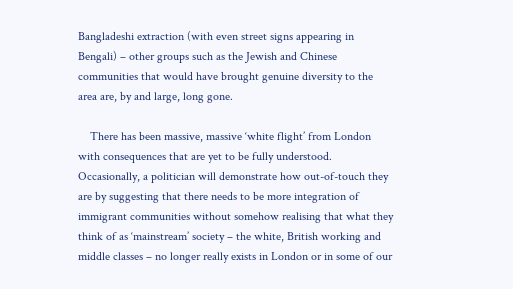Bangladeshi extraction (with even street signs appearing in Bengali) – other groups such as the Jewish and Chinese communities that would have brought genuine diversity to the area are, by and large, long gone.

    There has been massive, massive ‘white flight’ from London with consequences that are yet to be fully understood. Occasionally, a politician will demonstrate how out-of-touch they are by suggesting that there needs to be more integration of immigrant communities without somehow realising that what they think of as ‘mainstream’ society – the white, British working and middle classes – no longer really exists in London or in some of our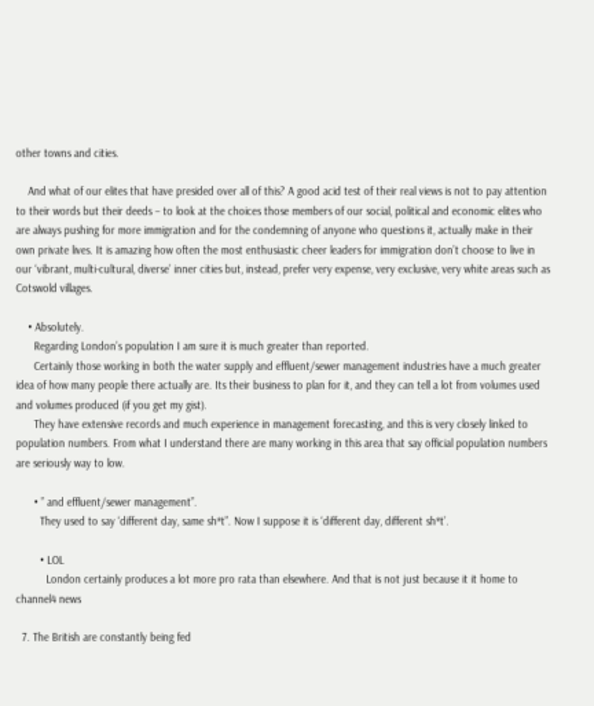other towns and cities.

    And what of our elites that have presided over all of this? A good acid test of their real views is not to pay attention to their words but their deeds – to look at the choices those members of our social, political and economic elites who are always pushing for more immigration and for the condemning of anyone who questions it, actually make in their own private lives. It is amazing how often the most enthusiastic cheer leaders for immigration don’t choose to live in our ‘vibrant, multi-cultural, diverse’ inner cities but, instead, prefer very expense, very exclusive, very white areas such as Cotswold villages.

    • Absolutely.
      Regarding London’s population I am sure it is much greater than reported.
      Certainly those working in both the water supply and effluent/sewer management industries have a much greater idea of how many people there actually are. Its their business to plan for it, and they can tell a lot from volumes used and volumes produced (if you get my gist).
      They have extensive records and much experience in management forecasting, and this is very closely linked to population numbers. From what I understand there are many working in this area that say official population numbers are seriously way to low.

      • ” and effluent/sewer management”.
        They used to say ‘different day, same sh*t”. Now I suppose it is ‘different day, different sh*t’.

        • LOL
          London certainly produces a lot more pro rata than elsewhere. And that is not just because it it home to channel4 news

  7. The British are constantly being fed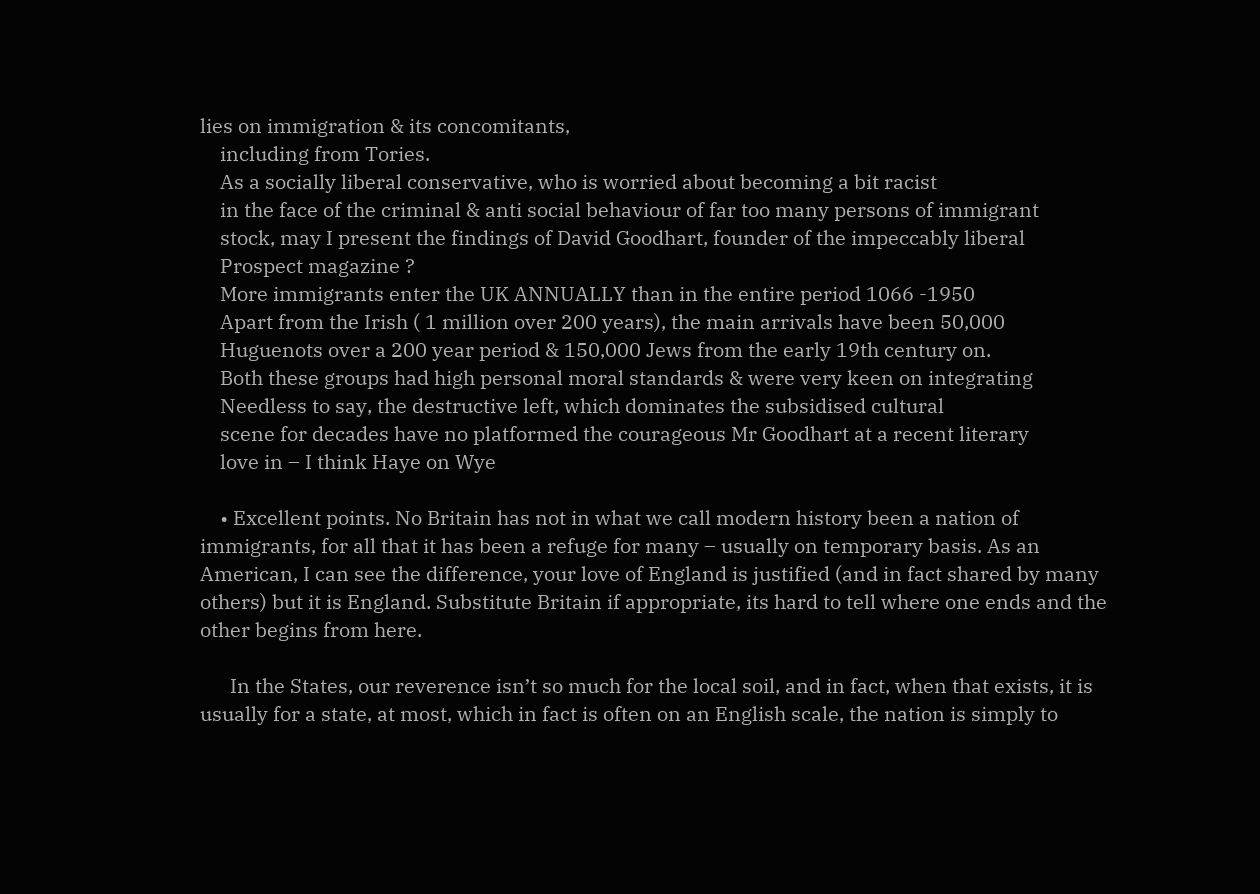lies on immigration & its concomitants,
    including from Tories.
    As a socially liberal conservative, who is worried about becoming a bit racist
    in the face of the criminal & anti social behaviour of far too many persons of immigrant
    stock, may I present the findings of David Goodhart, founder of the impeccably liberal
    Prospect magazine ?
    More immigrants enter the UK ANNUALLY than in the entire period 1066 -1950
    Apart from the Irish ( 1 million over 200 years), the main arrivals have been 50,000
    Huguenots over a 200 year period & 150,000 Jews from the early 19th century on.
    Both these groups had high personal moral standards & were very keen on integrating
    Needless to say, the destructive left, which dominates the subsidised cultural
    scene for decades have no platformed the courageous Mr Goodhart at a recent literary
    love in – I think Haye on Wye

    • Excellent points. No Britain has not in what we call modern history been a nation of immigrants, for all that it has been a refuge for many – usually on temporary basis. As an American, I can see the difference, your love of England is justified (and in fact shared by many others) but it is England. Substitute Britain if appropriate, its hard to tell where one ends and the other begins from here.

      In the States, our reverence isn’t so much for the local soil, and in fact, when that exists, it is usually for a state, at most, which in fact is often on an English scale, the nation is simply to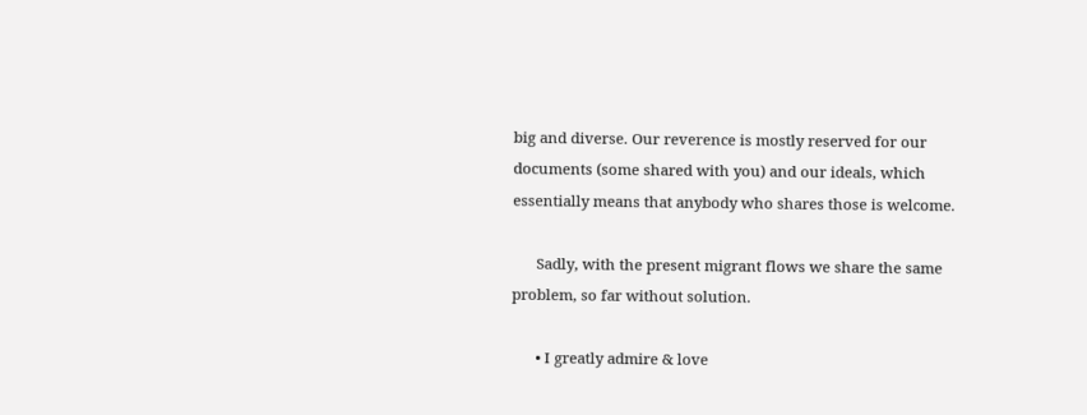big and diverse. Our reverence is mostly reserved for our documents (some shared with you) and our ideals, which essentially means that anybody who shares those is welcome.

      Sadly, with the present migrant flows we share the same problem, so far without solution.

      • I greatly admire & love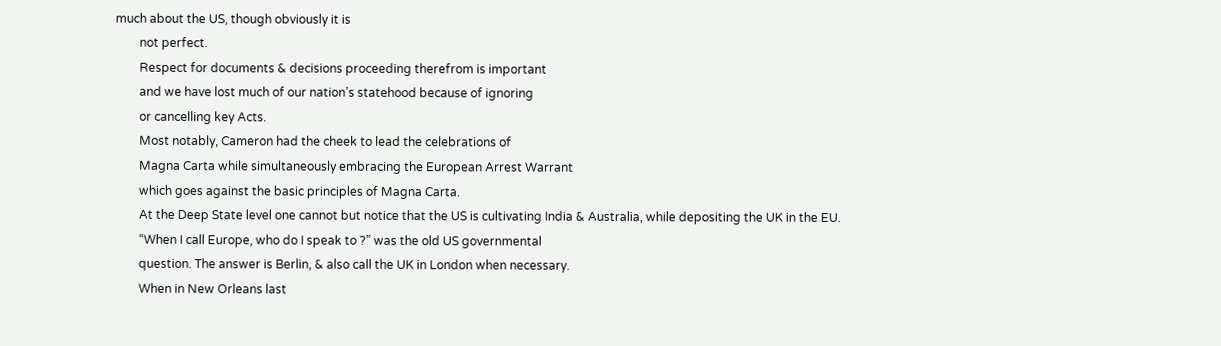much about the US, though obviously it is
        not perfect.
        Respect for documents & decisions proceeding therefrom is important
        and we have lost much of our nation’s statehood because of ignoring
        or cancelling key Acts.
        Most notably, Cameron had the cheek to lead the celebrations of
        Magna Carta while simultaneously embracing the European Arrest Warrant
        which goes against the basic principles of Magna Carta.
        At the Deep State level one cannot but notice that the US is cultivating India & Australia, while depositing the UK in the EU.
        “When I call Europe, who do I speak to ?” was the old US governmental
        question. The answer is Berlin, & also call the UK in London when necessary.
        When in New Orleans last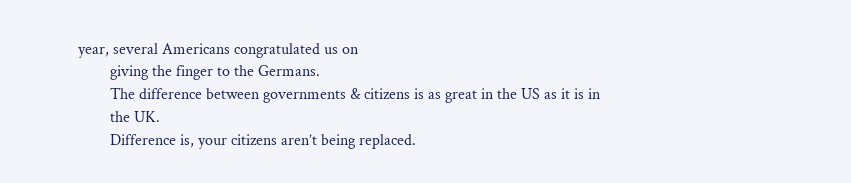year, several Americans congratulated us on
        giving the finger to the Germans.
        The difference between governments & citizens is as great in the US as it is in
        the UK.
        Difference is, your citizens aren’t being replaced.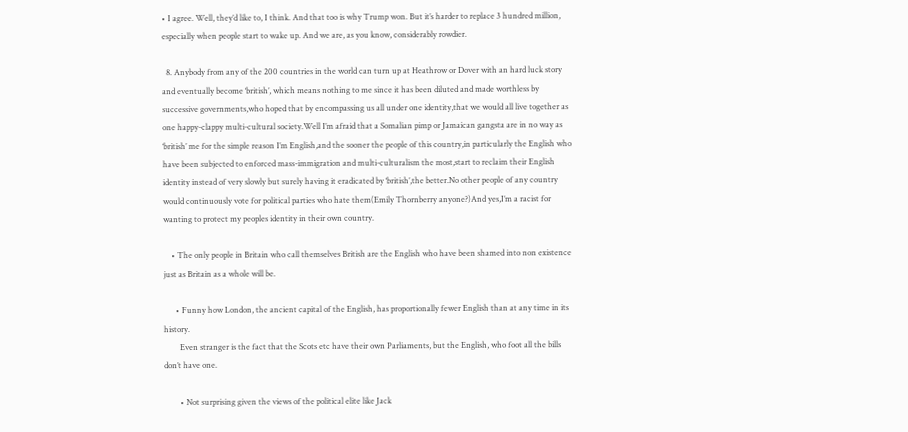• I agree. Well, they’d like to, I think. And that too is why Trump won. But it’s harder to replace 3 hundred million, especially when people start to wake up. And we are, as you know, considerably rowdier.

  8. Anybody from any of the 200 countries in the world can turn up at Heathrow or Dover with an hard luck story and eventually become ‘british’, which means nothing to me since it has been diluted and made worthless by successive governments,who hoped that by encompassing us all under one identity,that we would all live together as one happy-clappy multi-cultural society.Well I’m afraid that a Somalian pimp or Jamaican gangsta are in no way as ‘british’ me for the simple reason I’m English,and the sooner the people of this country,in particularly the English who have been subjected to enforced mass-immigration and multi-culturalism the most,start to reclaim their English identity instead of very slowly but surely having it eradicated by ‘british’,the better.No other people of any country would continuously vote for political parties who hate them(Emily Thornberry anyone?)And yes,I’m a racist for wanting to protect my peoples identity in their own country.

    • The only people in Britain who call themselves British are the English who have been shamed into non existence just as Britain as a whole will be.

      • Funny how London, the ancient capital of the English, has proportionally fewer English than at any time in its history.
        Even stranger is the fact that the Scots etc have their own Parliaments, but the English, who foot all the bills don’t have one.

        • Not surprising given the views of the political elite like Jack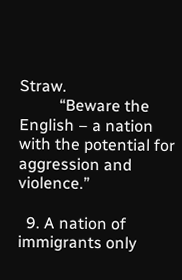Straw.
          “Beware the English – a nation with the potential for aggression and violence.”

  9. A nation of immigrants only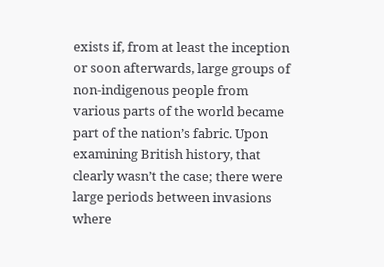exists if, from at least the inception or soon afterwards, large groups of non-indigenous people from various parts of the world became part of the nation’s fabric. Upon examining British history, that clearly wasn’t the case; there were large periods between invasions where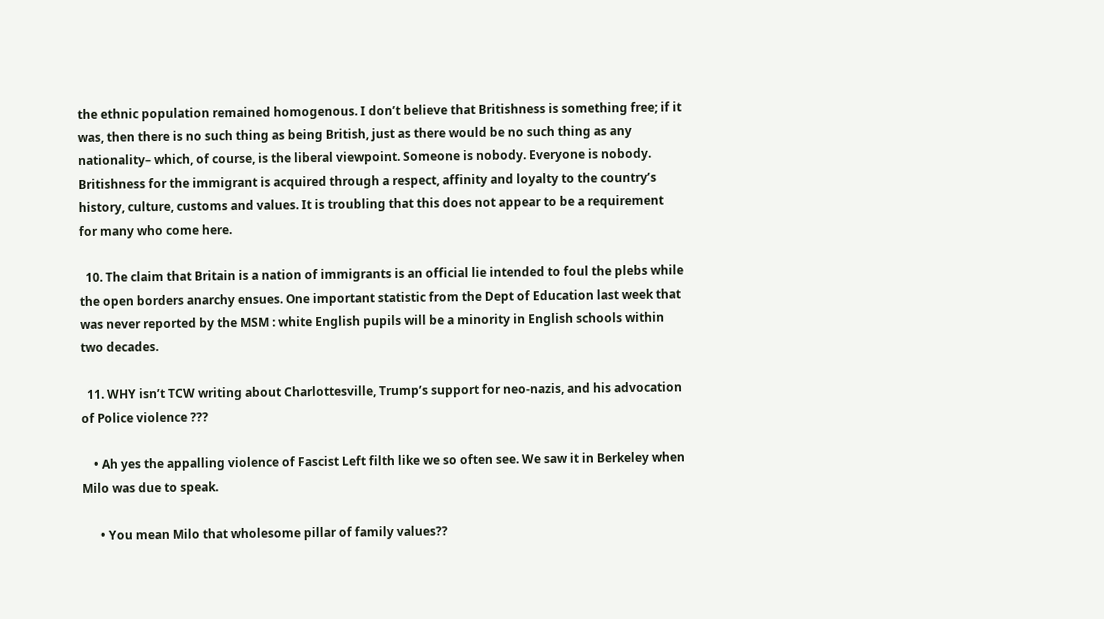the ethnic population remained homogenous. I don’t believe that Britishness is something free; if it was, then there is no such thing as being British, just as there would be no such thing as any nationality– which, of course, is the liberal viewpoint. Someone is nobody. Everyone is nobody. Britishness for the immigrant is acquired through a respect, affinity and loyalty to the country’s history, culture, customs and values. It is troubling that this does not appear to be a requirement for many who come here.

  10. The claim that Britain is a nation of immigrants is an official lie intended to foul the plebs while the open borders anarchy ensues. One important statistic from the Dept of Education last week that was never reported by the MSM : white English pupils will be a minority in English schools within two decades.

  11. WHY isn’t TCW writing about Charlottesville, Trump’s support for neo-nazis, and his advocation of Police violence ???

    • Ah yes the appalling violence of Fascist Left filth like we so often see. We saw it in Berkeley when Milo was due to speak.

      • You mean Milo that wholesome pillar of family values??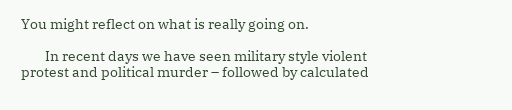You might reflect on what is really going on.

        In recent days we have seen military style violent protest and political murder – followed by calculated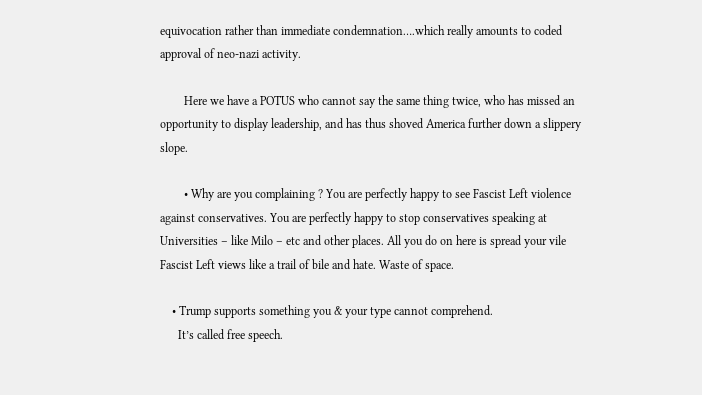equivocation rather than immediate condemnation….which really amounts to coded approval of neo-nazi activity.

        Here we have a POTUS who cannot say the same thing twice, who has missed an opportunity to display leadership, and has thus shoved America further down a slippery slope.

        • Why are you complaining ? You are perfectly happy to see Fascist Left violence against conservatives. You are perfectly happy to stop conservatives speaking at Universities – like Milo – etc and other places. All you do on here is spread your vile Fascist Left views like a trail of bile and hate. Waste of space.

    • Trump supports something you & your type cannot comprehend.
      It’s called free speech.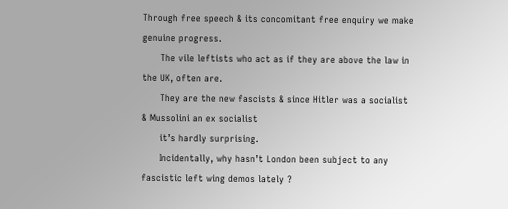Through free speech & its concomitant free enquiry we make genuine progress.
      The vile leftists who act as if they are above the law in the UK, often are.
      They are the new fascists & since Hitler was a socialist & Mussolini an ex socialist
      it’s hardly surprising.
      Incidentally, why hasn’t London been subject to any fascistic left wing demos lately ?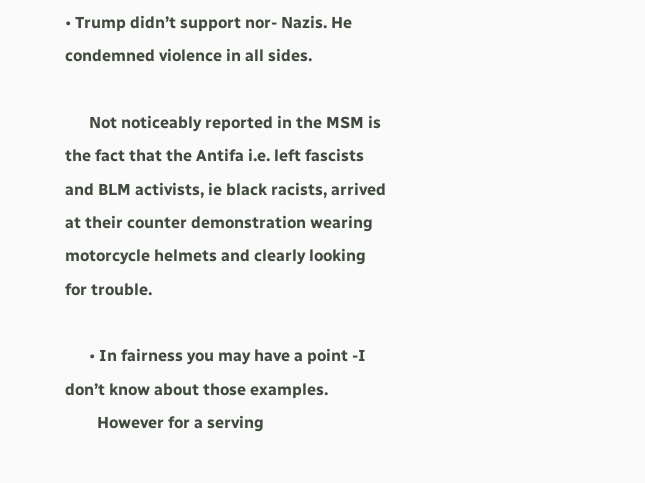• Trump didn’t support nor- Nazis. He condemned violence in all sides.

      Not noticeably reported in the MSM is the fact that the Antifa i.e. left fascists and BLM activists, ie black racists, arrived at their counter demonstration wearing motorcycle helmets and clearly looking for trouble.

      • In fairness you may have a point -I don’t know about those examples.
        However for a serving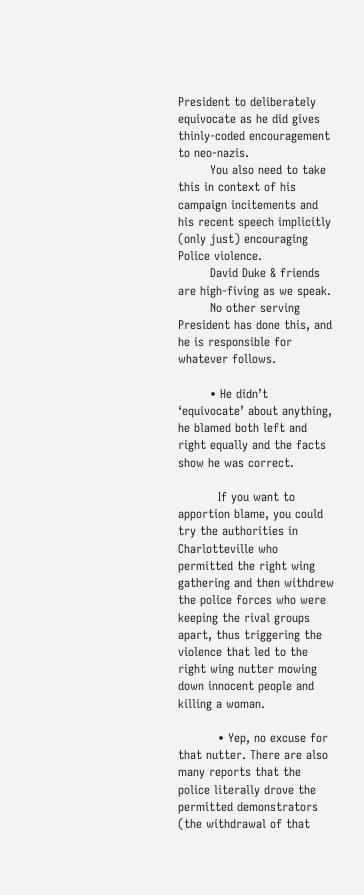President to deliberately equivocate as he did gives thinly-coded encouragement to neo-nazis.
        You also need to take this in context of his campaign incitements and his recent speech implicitly (only just) encouraging Police violence.
        David Duke & friends are high-fiving as we speak.
        No other serving President has done this, and he is responsible for whatever follows.

        • He didn’t ‘equivocate’ about anything, he blamed both left and right equally and the facts show he was correct.

          If you want to apportion blame, you could try the authorities in Charlotteville who permitted the right wing gathering and then withdrew the police forces who were keeping the rival groups apart, thus triggering the violence that led to the right wing nutter mowing down innocent people and killing a woman.

          • Yep, no excuse for that nutter. There are also many reports that the police literally drove the permitted demonstrators (the withdrawal of that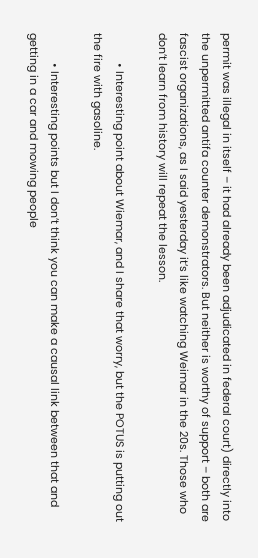permit was illegal in itself – it had already been adjudicated in federal court) directly into the unpermitted antifa counter demonstrators. But neither is worthy of support – both are fascist organizations, as I said yesterday it’s like watching Weimar in the 20s. Those who don’t learn from history will repeat the lesson.

          • Interesting point about Wiemar, and I share that worry, but the POTUS is putting out the fire with gasoline.

          • Interesting points but I don’t think you can make a causal link between that and getting in a car and mowing people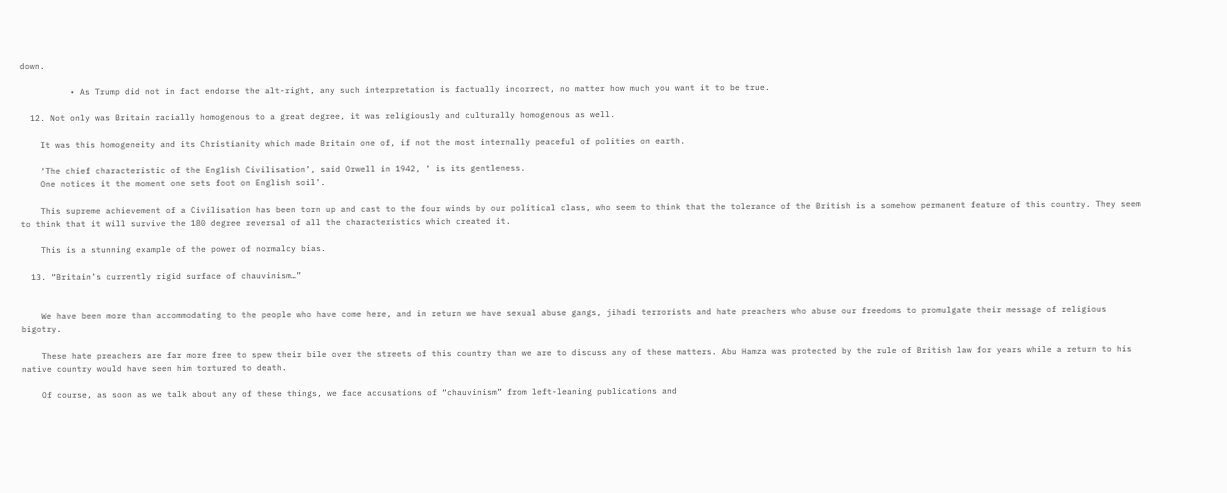down.

          • As Trump did not in fact endorse the alt-right, any such interpretation is factually incorrect, no matter how much you want it to be true.

  12. Not only was Britain racially homogenous to a great degree, it was religiously and culturally homogenous as well.

    It was this homogeneity and its Christianity which made Britain one of, if not the most internally peaceful of polities on earth.

    ‘The chief characteristic of the English Civilisation’, said Orwell in 1942, ‘ is its gentleness.
    One notices it the moment one sets foot on English soil’.

    This supreme achievement of a Civilisation has been torn up and cast to the four winds by our political class, who seem to think that the tolerance of the British is a somehow permanent feature of this country. They seem to think that it will survive the 180 degree reversal of all the characteristics which created it.

    This is a stunning example of the power of normalcy bias.

  13. “Britain’s currently rigid surface of chauvinism…”


    We have been more than accommodating to the people who have come here, and in return we have sexual abuse gangs, jihadi terrorists and hate preachers who abuse our freedoms to promulgate their message of religious bigotry.

    These hate preachers are far more free to spew their bile over the streets of this country than we are to discuss any of these matters. Abu Hamza was protected by the rule of British law for years while a return to his native country would have seen him tortured to death.

    Of course, as soon as we talk about any of these things, we face accusations of “chauvinism” from left-leaning publications and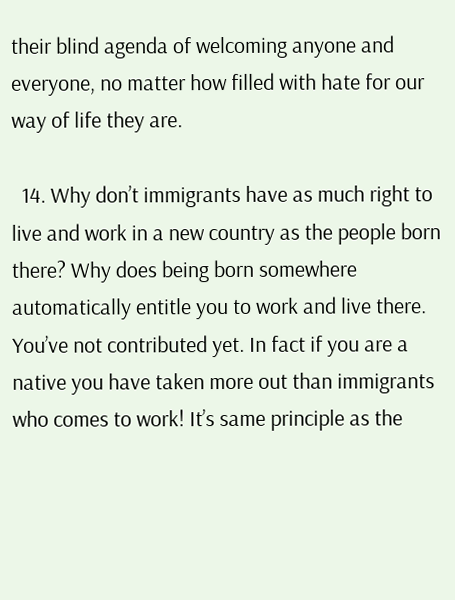their blind agenda of welcoming anyone and everyone, no matter how filled with hate for our way of life they are.

  14. Why don’t immigrants have as much right to live and work in a new country as the people born there? Why does being born somewhere automatically entitle you to work and live there. You’ve not contributed yet. In fact if you are a native you have taken more out than immigrants who comes to work! It’s same principle as the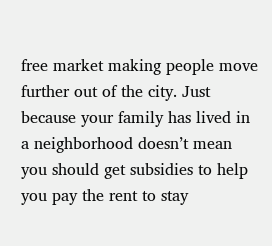free market making people move further out of the city. Just because your family has lived in a neighborhood doesn’t mean you should get subsidies to help you pay the rent to stay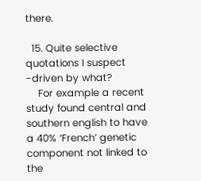there.

  15. Quite selective quotations I suspect -driven by what?
    For example a recent study found central and southern english to have a 40% ‘French’ genetic component not linked to the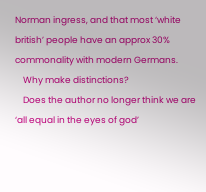Norman ingress, and that most ‘white british’ people have an approx 30% commonality with modern Germans.
    Why make distinctions?
    Does the author no longer think we are ‘all equal in the eyes of god’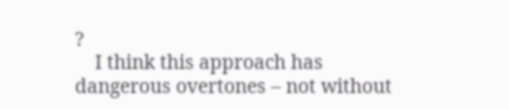?
    I think this approach has dangerous overtones – not without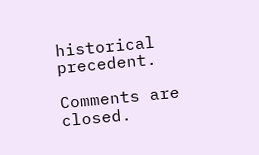historical precedent.

Comments are closed.